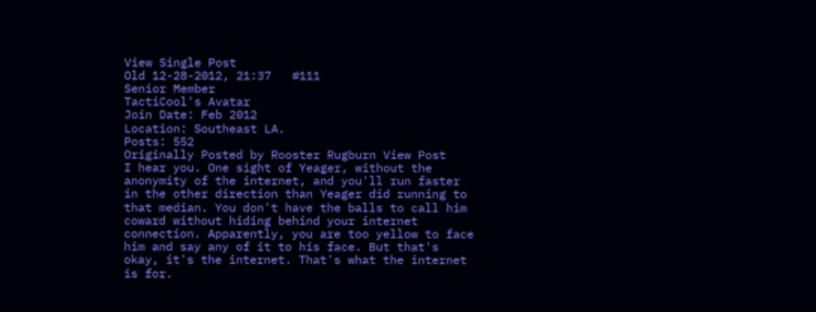View Single Post
Old 12-28-2012, 21:37   #111
Senior Member
TactiCool's Avatar
Join Date: Feb 2012
Location: Southeast LA.
Posts: 552
Originally Posted by Rooster Rugburn View Post
I hear you. One sight of Yeager, without the anonymity of the internet, and you'll run faster in the other direction than Yeager did running to that median. You don't have the balls to call him coward without hiding behind your internet connection. Apparently, you are too yellow to face him and say any of it to his face. But that's okay, it's the internet. That's what the internet is for.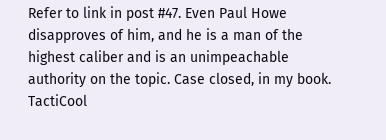Refer to link in post #47. Even Paul Howe disapproves of him, and he is a man of the highest caliber and is an unimpeachable authority on the topic. Case closed, in my book.
TactiCool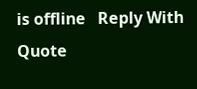is offline   Reply With Quote